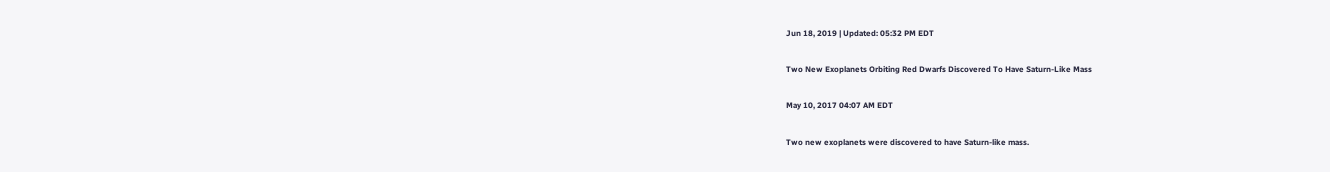Jun 18, 2019 | Updated: 05:32 PM EDT

Two New Exoplanets Orbiting Red Dwarfs Discovered To Have Saturn-Like Mass

May 10, 2017 04:07 AM EDT

Two new exoplanets were discovered to have Saturn-like mass.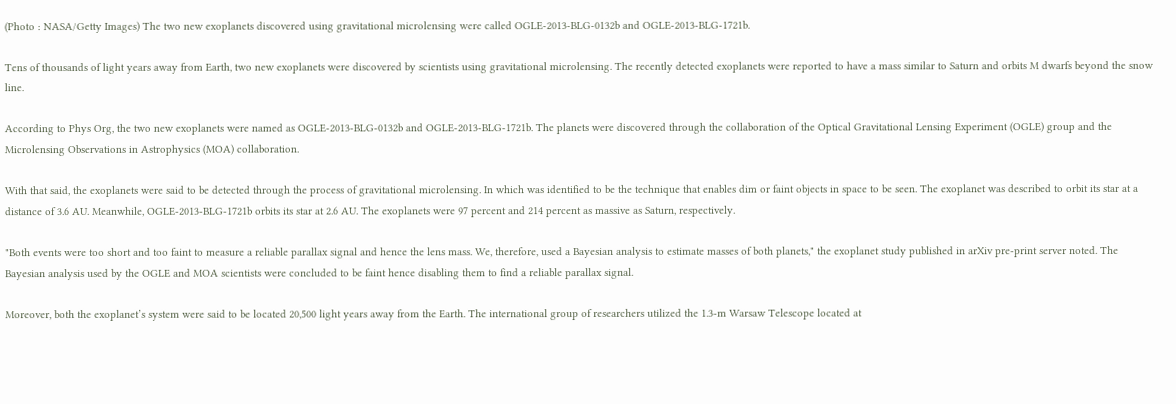(Photo : NASA/Getty Images) The two new exoplanets discovered using gravitational microlensing were called OGLE-2013-BLG-0132b and OGLE-2013-BLG-1721b.

Tens of thousands of light years away from Earth, two new exoplanets were discovered by scientists using gravitational microlensing. The recently detected exoplanets were reported to have a mass similar to Saturn and orbits M dwarfs beyond the snow line.

According to Phys Org, the two new exoplanets were named as OGLE-2013-BLG-0132b and OGLE-2013-BLG-1721b. The planets were discovered through the collaboration of the Optical Gravitational Lensing Experiment (OGLE) group and the Microlensing Observations in Astrophysics (MOA) collaboration.

With that said, the exoplanets were said to be detected through the process of gravitational microlensing. In which was identified to be the technique that enables dim or faint objects in space to be seen. The exoplanet was described to orbit its star at a distance of 3.6 AU. Meanwhile, OGLE-2013-BLG-1721b orbits its star at 2.6 AU. The exoplanets were 97 percent and 214 percent as massive as Saturn, respectively.

"Both events were too short and too faint to measure a reliable parallax signal and hence the lens mass. We, therefore, used a Bayesian analysis to estimate masses of both planets," the exoplanet study published in arXiv pre-print server noted. The Bayesian analysis used by the OGLE and MOA scientists were concluded to be faint hence disabling them to find a reliable parallax signal.

Moreover, both the exoplanet’s system were said to be located 20,500 light years away from the Earth. The international group of researchers utilized the 1.3-m Warsaw Telescope located at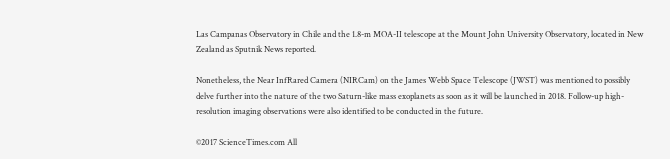Las Campanas Observatory in Chile and the 1.8-m MOA-II telescope at the Mount John University Observatory, located in New Zealand as Sputnik News reported.

Nonetheless, the Near InfRared Camera (NIRCam) on the James Webb Space Telescope (JWST) was mentioned to possibly delve further into the nature of the two Saturn-like mass exoplanets as soon as it will be launched in 2018. Follow-up high-resolution imaging observations were also identified to be conducted in the future.

©2017 ScienceTimes.com All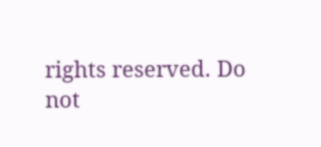rights reserved. Do not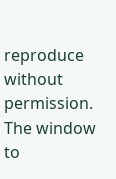reproduce without permission. The window to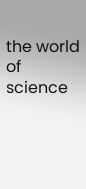the world of science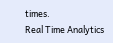times.
Real Time Analytics